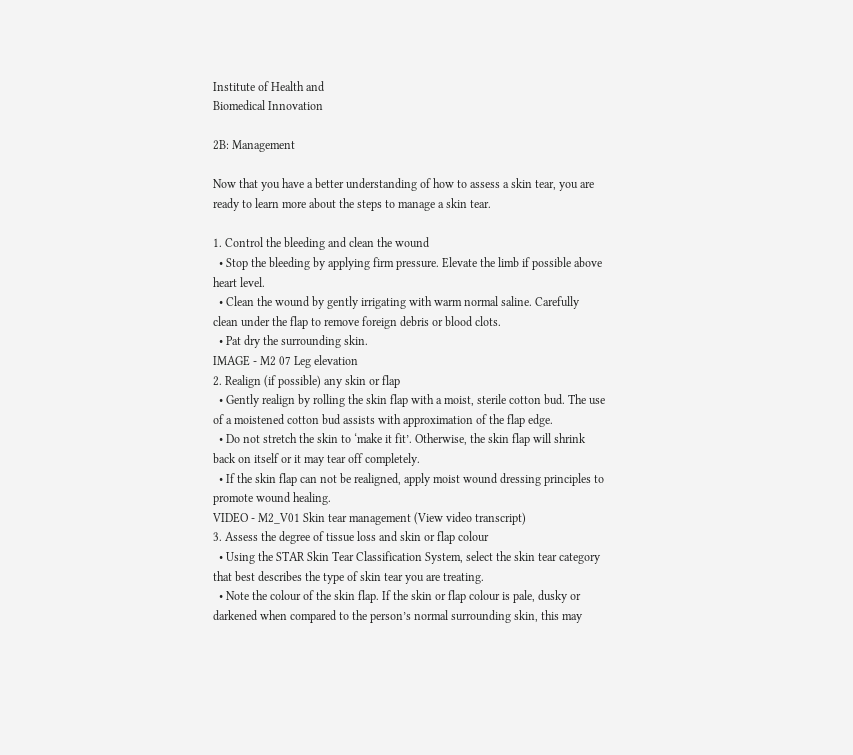Institute of Health and
Biomedical Innovation

2B: Management

Now that you have a better understanding of how to assess a skin tear, you are ready to learn more about the steps to manage a skin tear.

1. Control the bleeding and clean the wound
  • Stop the bleeding by applying firm pressure. Elevate the limb if possible above heart level.
  • Clean the wound by gently irrigating with warm normal saline. Carefully clean under the flap to remove foreign debris or blood clots.
  • Pat dry the surrounding skin.
IMAGE - M2 07 Leg elevation
2. Realign (if possible) any skin or flap
  • Gently realign by rolling the skin flap with a moist, sterile cotton bud. The use of a moistened cotton bud assists with approximation of the flap edge.
  • Do not stretch the skin to ‘make it fit’. Otherwise, the skin flap will shrink back on itself or it may tear off completely.
  • If the skin flap can not be realigned, apply moist wound dressing principles to promote wound healing.
VIDEO - M2_V01 Skin tear management (View video transcript)
3. Assess the degree of tissue loss and skin or flap colour
  • Using the STAR Skin Tear Classification System, select the skin tear category that best describes the type of skin tear you are treating.
  • Note the colour of the skin flap. If the skin or flap colour is pale, dusky or darkened when compared to the person’s normal surrounding skin, this may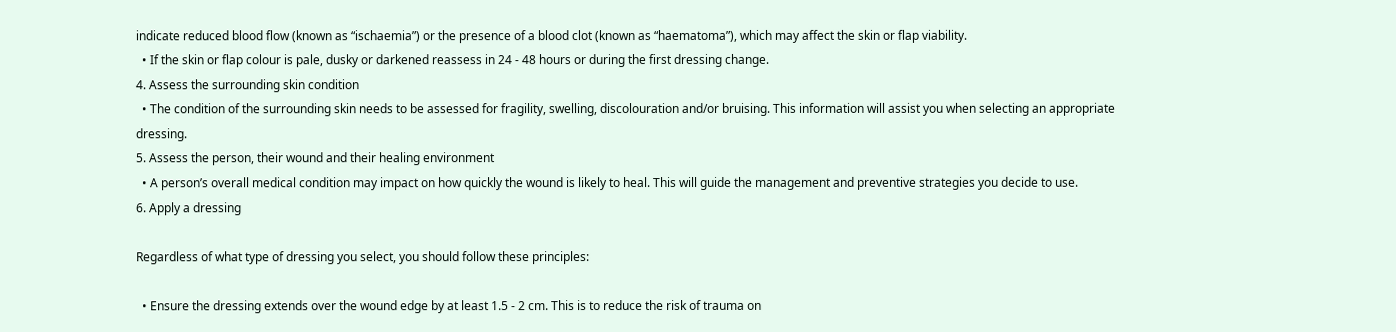indicate reduced blood flow (known as “ischaemia”) or the presence of a blood clot (known as “haematoma”), which may affect the skin or flap viability.
  • If the skin or flap colour is pale, dusky or darkened reassess in 24 - 48 hours or during the first dressing change.
4. Assess the surrounding skin condition
  • The condition of the surrounding skin needs to be assessed for fragility, swelling, discolouration and/or bruising. This information will assist you when selecting an appropriate dressing.
5. Assess the person, their wound and their healing environment
  • A person’s overall medical condition may impact on how quickly the wound is likely to heal. This will guide the management and preventive strategies you decide to use.
6. Apply a dressing

Regardless of what type of dressing you select, you should follow these principles:

  • Ensure the dressing extends over the wound edge by at least 1.5 - 2 cm. This is to reduce the risk of trauma on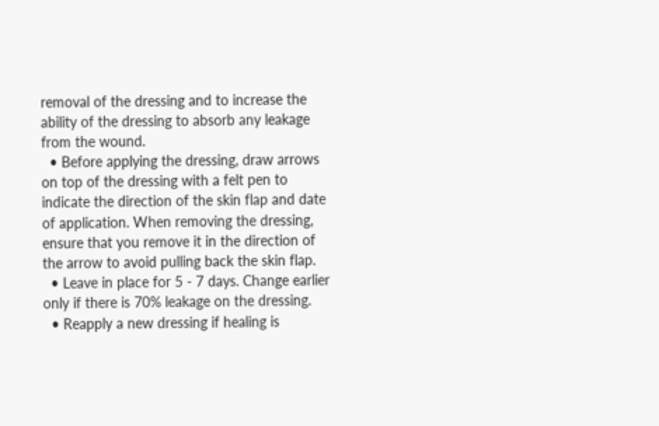removal of the dressing and to increase the ability of the dressing to absorb any leakage from the wound.
  • Before applying the dressing, draw arrows on top of the dressing with a felt pen to indicate the direction of the skin flap and date of application. When removing the dressing, ensure that you remove it in the direction of the arrow to avoid pulling back the skin flap.
  • Leave in place for 5 - 7 days. Change earlier only if there is 70% leakage on the dressing.
  • Reapply a new dressing if healing is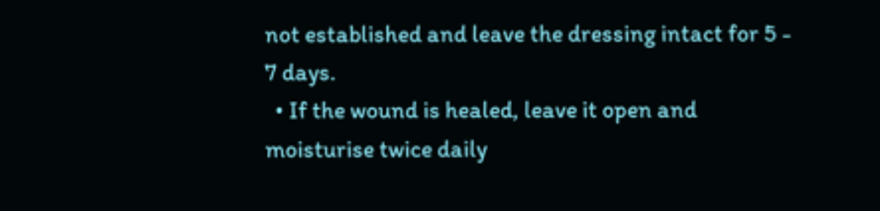not established and leave the dressing intact for 5 - 7 days.
  • If the wound is healed, leave it open and moisturise twice daily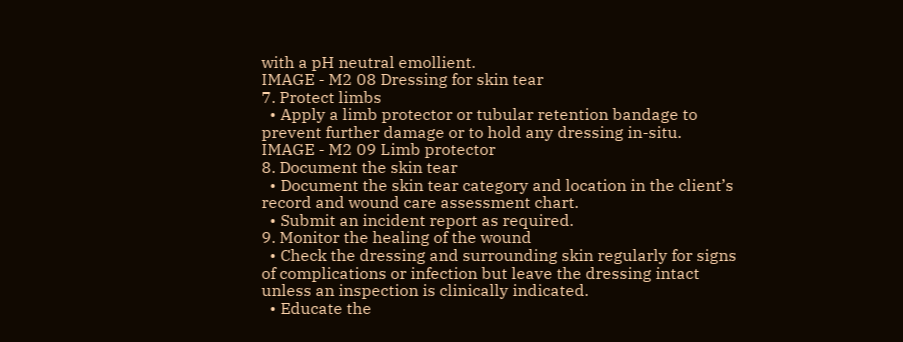with a pH neutral emollient.
IMAGE - M2 08 Dressing for skin tear
7. Protect limbs
  • Apply a limb protector or tubular retention bandage to prevent further damage or to hold any dressing in-situ.
IMAGE - M2 09 Limb protector
8. Document the skin tear
  • Document the skin tear category and location in the client’s record and wound care assessment chart.
  • Submit an incident report as required.
9. Monitor the healing of the wound
  • Check the dressing and surrounding skin regularly for signs of complications or infection but leave the dressing intact unless an inspection is clinically indicated.
  • Educate the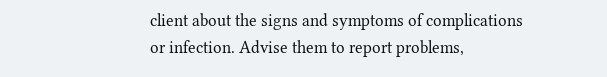client about the signs and symptoms of complications or infection. Advise them to report problems,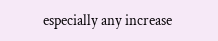especially any increase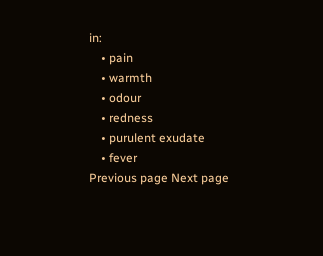in:
    • pain
    • warmth
    • odour
    • redness
    • purulent exudate
    • fever
Previous page Next page